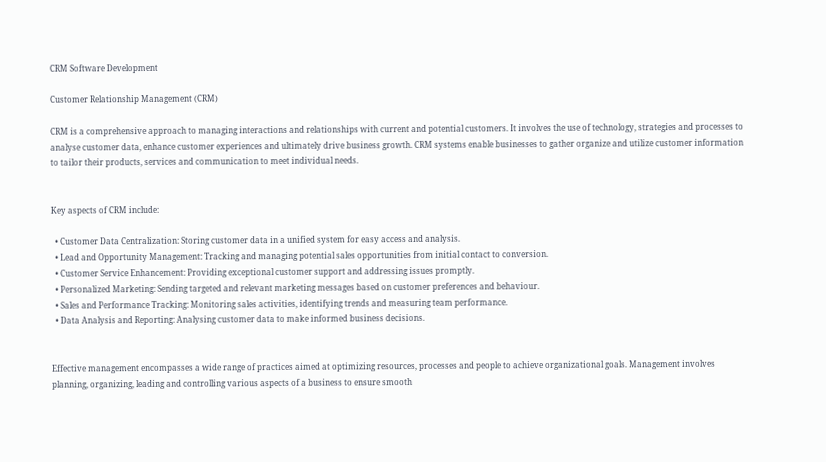CRM Software Development

Customer Relationship Management (CRM)

CRM is a comprehensive approach to managing interactions and relationships with current and potential customers. It involves the use of technology, strategies and processes to analyse customer data, enhance customer experiences and ultimately drive business growth. CRM systems enable businesses to gather organize and utilize customer information to tailor their products, services and communication to meet individual needs.


Key aspects of CRM include:

  • Customer Data Centralization: Storing customer data in a unified system for easy access and analysis.
  • Lead and Opportunity Management: Tracking and managing potential sales opportunities from initial contact to conversion.
  • Customer Service Enhancement: Providing exceptional customer support and addressing issues promptly.
  • Personalized Marketing: Sending targeted and relevant marketing messages based on customer preferences and behaviour.
  • Sales and Performance Tracking: Monitoring sales activities, identifying trends and measuring team performance.
  • Data Analysis and Reporting: Analysing customer data to make informed business decisions.


Effective management encompasses a wide range of practices aimed at optimizing resources, processes and people to achieve organizational goals. Management involves planning, organizing, leading and controlling various aspects of a business to ensure smooth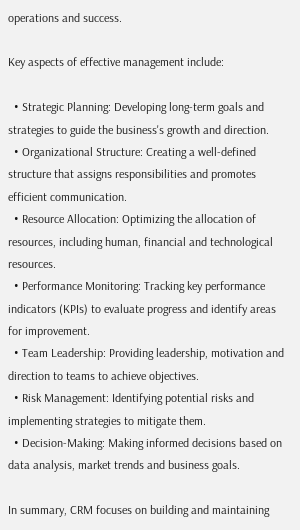operations and success.

Key aspects of effective management include:

  • Strategic Planning: Developing long-term goals and strategies to guide the business's growth and direction.
  • Organizational Structure: Creating a well-defined structure that assigns responsibilities and promotes efficient communication.
  • Resource Allocation: Optimizing the allocation of resources, including human, financial and technological resources.
  • Performance Monitoring: Tracking key performance indicators (KPIs) to evaluate progress and identify areas for improvement.
  • Team Leadership: Providing leadership, motivation and direction to teams to achieve objectives.
  • Risk Management: Identifying potential risks and implementing strategies to mitigate them.
  • Decision-Making: Making informed decisions based on data analysis, market trends and business goals.

In summary, CRM focuses on building and maintaining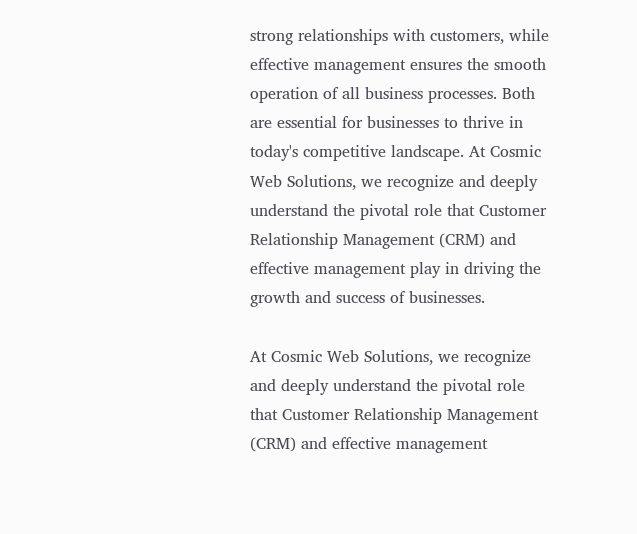strong relationships with customers, while effective management ensures the smooth operation of all business processes. Both are essential for businesses to thrive in today's competitive landscape. At Cosmic Web Solutions, we recognize and deeply understand the pivotal role that Customer Relationship Management (CRM) and effective management play in driving the growth and success of businesses.

At Cosmic Web Solutions, we recognize and deeply understand the pivotal role that Customer Relationship Management (CRM) and effective management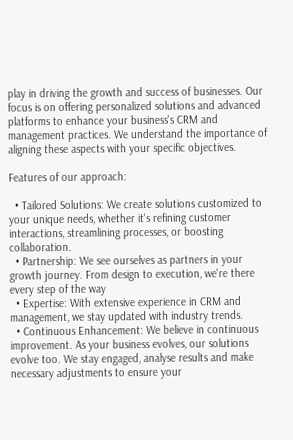play in driving the growth and success of businesses. Our focus is on offering personalized solutions and advanced platforms to enhance your business's CRM and management practices. We understand the importance of aligning these aspects with your specific objectives.

Features of our approach:

  • Tailored Solutions: We create solutions customized to your unique needs, whether it's refining customer interactions, streamlining processes, or boosting collaboration.
  • Partnership: We see ourselves as partners in your growth journey. From design to execution, we're there every step of the way
  • Expertise: With extensive experience in CRM and management, we stay updated with industry trends.
  • Continuous Enhancement: We believe in continuous improvement. As your business evolves, our solutions evolve too. We stay engaged, analyse results and make necessary adjustments to ensure your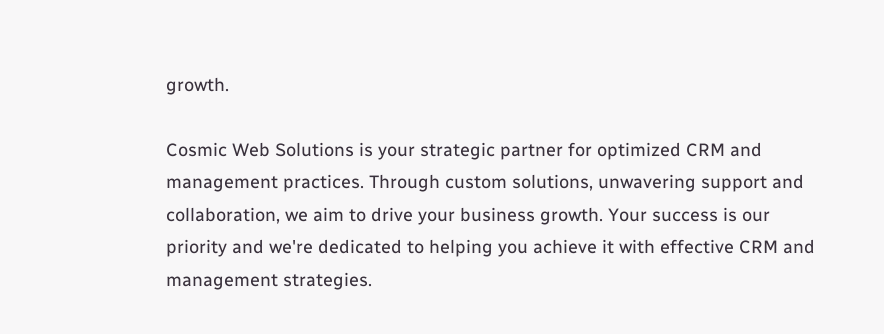growth.

Cosmic Web Solutions is your strategic partner for optimized CRM and management practices. Through custom solutions, unwavering support and collaboration, we aim to drive your business growth. Your success is our priority and we're dedicated to helping you achieve it with effective CRM and management strategies.